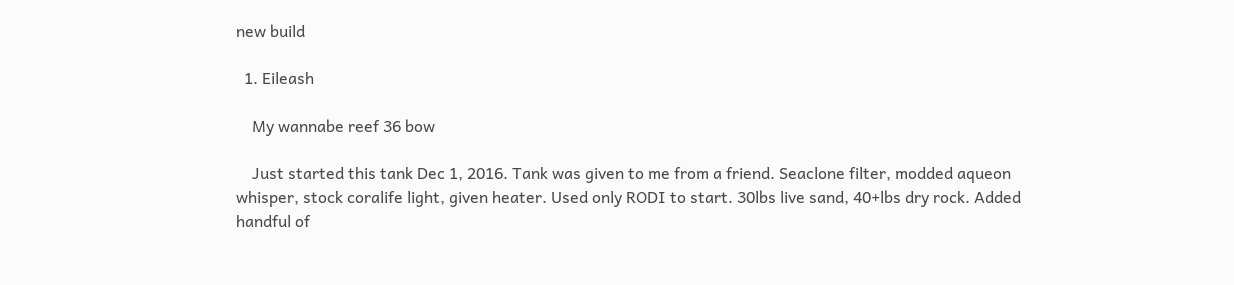new build

  1. Eileash

    My wannabe reef 36 bow

    Just started this tank Dec 1, 2016. Tank was given to me from a friend. Seaclone filter, modded aqueon whisper, stock coralife light, given heater. Used only RODI to start. 30lbs live sand, 40+lbs dry rock. Added handful of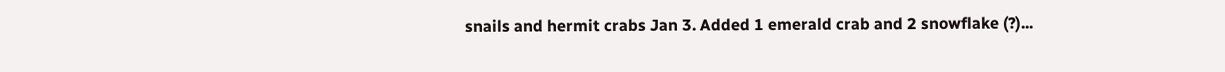snails and hermit crabs Jan 3. Added 1 emerald crab and 2 snowflake (?)...